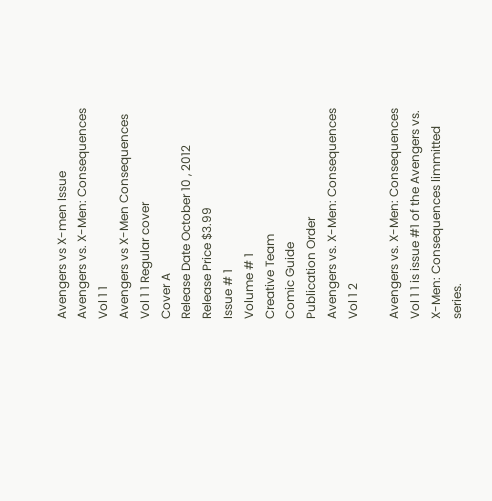Avengers vs X-men Issue
Avengers vs. X-Men: Consequences Vol 1 1
Avengers vs X-Men Consequences Vol 1 1 Regular cover
Cover A
Release Date October 10 , 2012
Release Price $3.99
Issue # 1
Volume # 1
Creative Team
Comic Guide
Publication Order
Avengers vs. X-Men: Consequences Vol 1 2

Avengers vs. X-Men: Consequences Vol 1 1 is issue #1 of the Avengers vs. X-Men: Consequences limmitted series.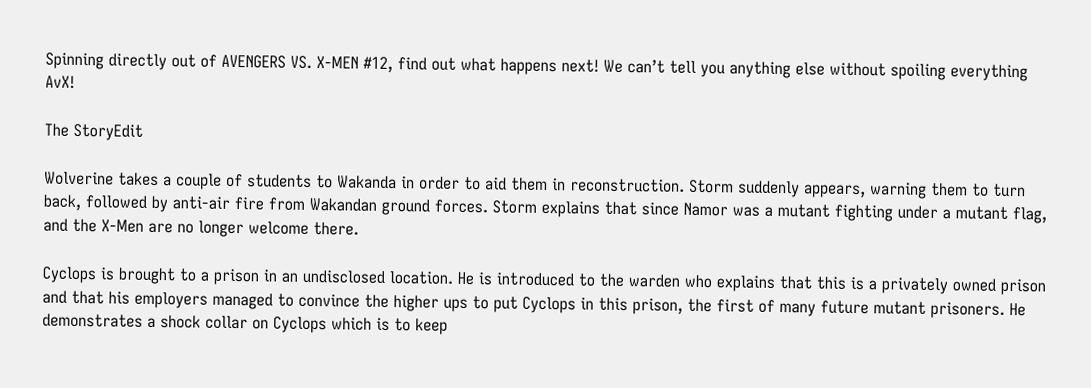Spinning directly out of AVENGERS VS. X-MEN #12, find out what happens next! We can’t tell you anything else without spoiling everything AvX!

The StoryEdit

Wolverine takes a couple of students to Wakanda in order to aid them in reconstruction. Storm suddenly appears, warning them to turn back, followed by anti-air fire from Wakandan ground forces. Storm explains that since Namor was a mutant fighting under a mutant flag, and the X-Men are no longer welcome there.

Cyclops is brought to a prison in an undisclosed location. He is introduced to the warden who explains that this is a privately owned prison and that his employers managed to convince the higher ups to put Cyclops in this prison, the first of many future mutant prisoners. He demonstrates a shock collar on Cyclops which is to keep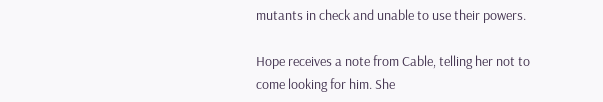mutants in check and unable to use their powers.

Hope receives a note from Cable, telling her not to come looking for him. She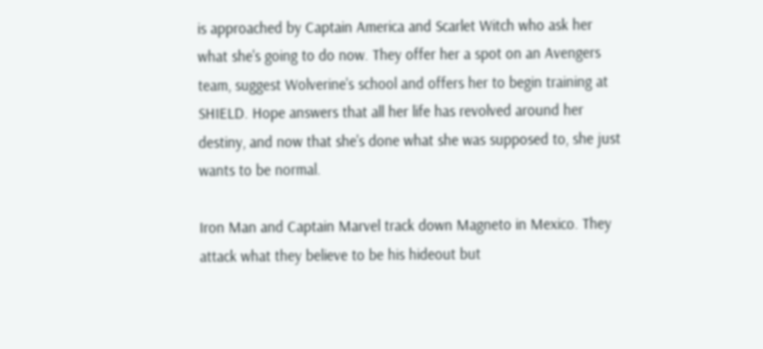is approached by Captain America and Scarlet Witch who ask her what she's going to do now. They offer her a spot on an Avengers team, suggest Wolverine's school and offers her to begin training at SHIELD. Hope answers that all her life has revolved around her destiny, and now that she's done what she was supposed to, she just wants to be normal.

Iron Man and Captain Marvel track down Magneto in Mexico. They attack what they believe to be his hideout but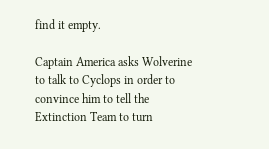find it empty.

Captain America asks Wolverine to talk to Cyclops in order to convince him to tell the Extinction Team to turn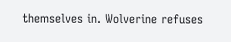themselves in. Wolverine refuses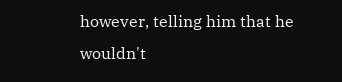however, telling him that he wouldn't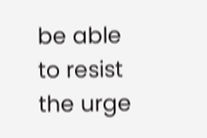be able to resist the urge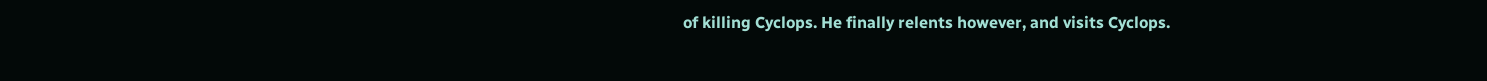of killing Cyclops. He finally relents however, and visits Cyclops.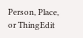Person, Place, or ThingEdit